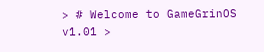> # Welcome to GameGrinOS v1.01 >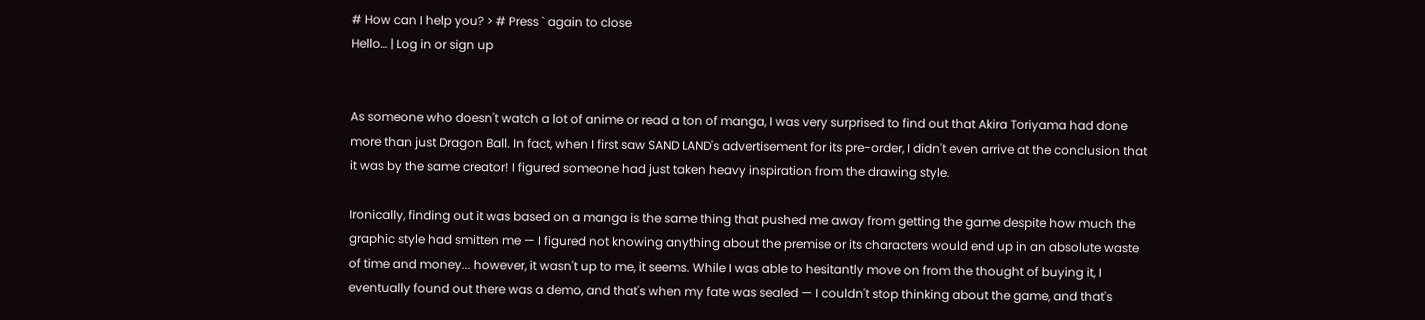# How can I help you? > # Press ` again to close
Hello… | Log in or sign up


As someone who doesn't watch a lot of anime or read a ton of manga, I was very surprised to find out that Akira Toriyama had done more than just Dragon Ball. In fact, when I first saw SAND LAND's advertisement for its pre-order, I didn't even arrive at the conclusion that it was by the same creator! I figured someone had just taken heavy inspiration from the drawing style.

Ironically, finding out it was based on a manga is the same thing that pushed me away from getting the game despite how much the graphic style had smitten me — I figured not knowing anything about the premise or its characters would end up in an absolute waste of time and money... however, it wasn't up to me, it seems. While I was able to hesitantly move on from the thought of buying it, I eventually found out there was a demo, and that's when my fate was sealed — I couldn't stop thinking about the game, and that's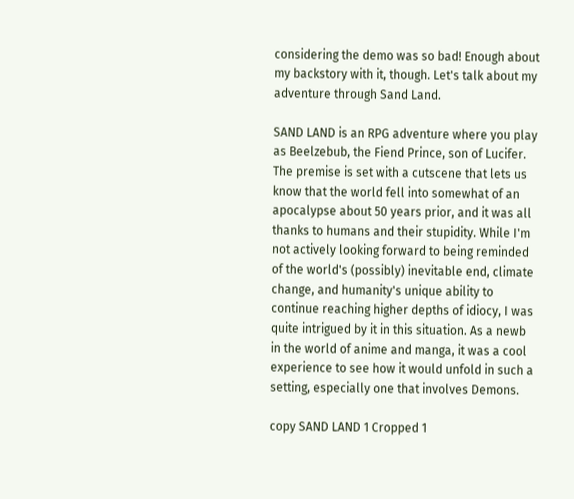considering the demo was so bad! Enough about my backstory with it, though. Let's talk about my adventure through Sand Land.

SAND LAND is an RPG adventure where you play as Beelzebub, the Fiend Prince, son of Lucifer. The premise is set with a cutscene that lets us know that the world fell into somewhat of an apocalypse about 50 years prior, and it was all thanks to humans and their stupidity. While I'm not actively looking forward to being reminded of the world's (possibly) inevitable end, climate change, and humanity's unique ability to continue reaching higher depths of idiocy, I was quite intrigued by it in this situation. As a newb in the world of anime and manga, it was a cool experience to see how it would unfold in such a setting, especially one that involves Demons.

copy SAND LAND 1 Cropped 1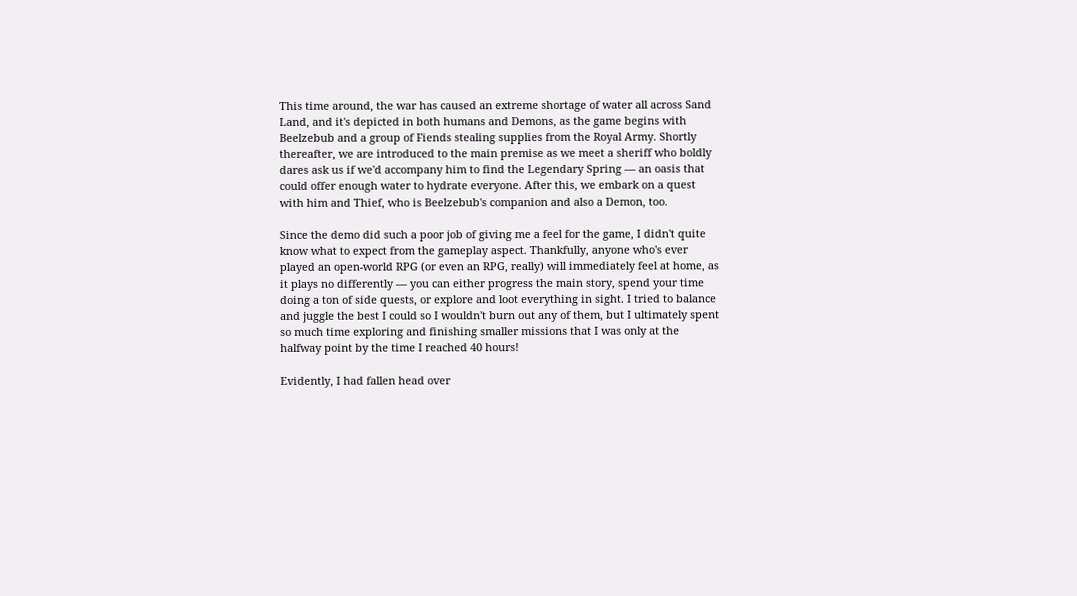This time around, the war has caused an extreme shortage of water all across Sand Land, and it's depicted in both humans and Demons, as the game begins with Beelzebub and a group of Fiends stealing supplies from the Royal Army. Shortly thereafter, we are introduced to the main premise as we meet a sheriff who boldly dares ask us if we'd accompany him to find the Legendary Spring — an oasis that could offer enough water to hydrate everyone. After this, we embark on a quest with him and Thief, who is Beelzebub's companion and also a Demon, too.

Since the demo did such a poor job of giving me a feel for the game, I didn't quite know what to expect from the gameplay aspect. Thankfully, anyone who's ever played an open-world RPG (or even an RPG, really) will immediately feel at home, as it plays no differently — you can either progress the main story, spend your time doing a ton of side quests, or explore and loot everything in sight. I tried to balance and juggle the best I could so I wouldn't burn out any of them, but I ultimately spent so much time exploring and finishing smaller missions that I was only at the halfway point by the time I reached 40 hours!

Evidently, I had fallen head over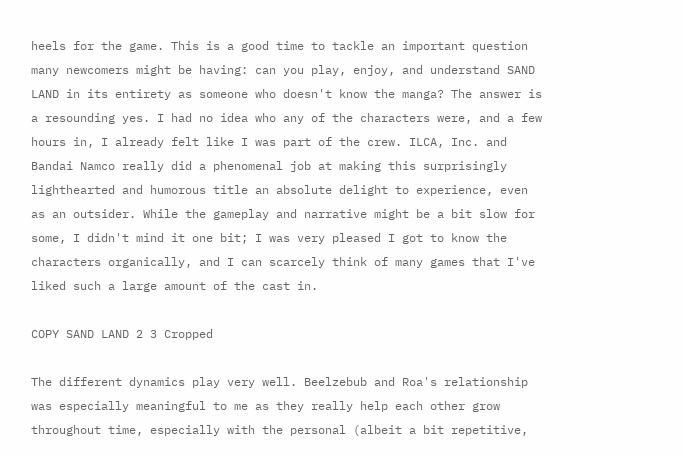heels for the game. This is a good time to tackle an important question many newcomers might be having: can you play, enjoy, and understand SAND LAND in its entirety as someone who doesn't know the manga? The answer is a resounding yes. I had no idea who any of the characters were, and a few hours in, I already felt like I was part of the crew. ILCA, Inc. and Bandai Namco really did a phenomenal job at making this surprisingly lighthearted and humorous title an absolute delight to experience, even as an outsider. While the gameplay and narrative might be a bit slow for some, I didn't mind it one bit; I was very pleased I got to know the characters organically, and I can scarcely think of many games that I've liked such a large amount of the cast in.

COPY SAND LAND 2 3 Cropped

The different dynamics play very well. Beelzebub and Roa's relationship was especially meaningful to me as they really help each other grow throughout time, especially with the personal (albeit a bit repetitive,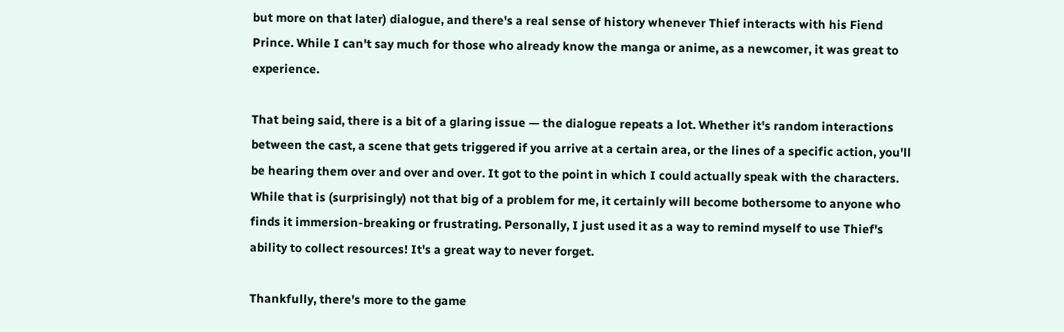but more on that later) dialogue, and there's a real sense of history whenever Thief interacts with his Fiend Prince. While I can't say much for those who already know the manga or anime, as a newcomer, it was great to experience.

That being said, there is a bit of a glaring issue — the dialogue repeats a lot. Whether it's random interactions between the cast, a scene that gets triggered if you arrive at a certain area, or the lines of a specific action, you'll be hearing them over and over and over. It got to the point in which I could actually speak with the characters. While that is (surprisingly) not that big of a problem for me, it certainly will become bothersome to anyone who finds it immersion-breaking or frustrating. Personally, I just used it as a way to remind myself to use Thief's ability to collect resources! It's a great way to never forget.

Thankfully, there's more to the game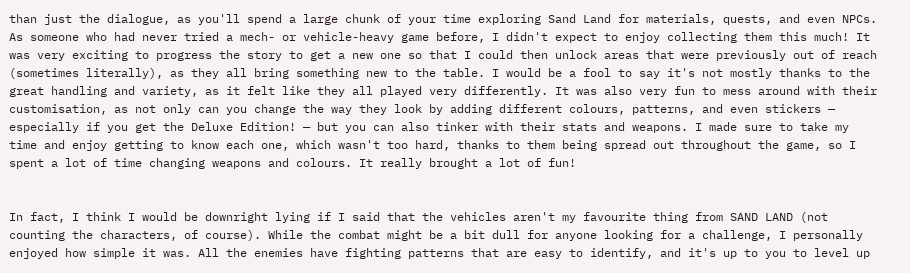than just the dialogue, as you'll spend a large chunk of your time exploring Sand Land for materials, quests, and even NPCs. As someone who had never tried a mech- or vehicle-heavy game before, I didn't expect to enjoy collecting them this much! It was very exciting to progress the story to get a new one so that I could then unlock areas that were previously out of reach (sometimes literally), as they all bring something new to the table. I would be a fool to say it's not mostly thanks to the great handling and variety, as it felt like they all played very differently. It was also very fun to mess around with their customisation, as not only can you change the way they look by adding different colours, patterns, and even stickers — especially if you get the Deluxe Edition! — but you can also tinker with their stats and weapons. I made sure to take my time and enjoy getting to know each one, which wasn't too hard, thanks to them being spread out throughout the game, so I spent a lot of time changing weapons and colours. It really brought a lot of fun!


In fact, I think I would be downright lying if I said that the vehicles aren't my favourite thing from SAND LAND (not counting the characters, of course). While the combat might be a bit dull for anyone looking for a challenge, I personally enjoyed how simple it was. All the enemies have fighting patterns that are easy to identify, and it's up to you to level up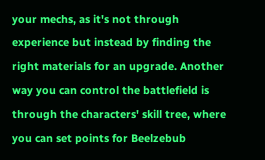your mechs, as it's not through experience but instead by finding the right materials for an upgrade. Another way you can control the battlefield is through the characters' skill tree, where you can set points for Beelzebub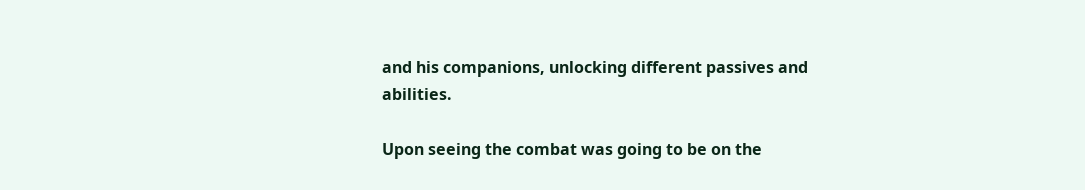and his companions, unlocking different passives and abilities.

Upon seeing the combat was going to be on the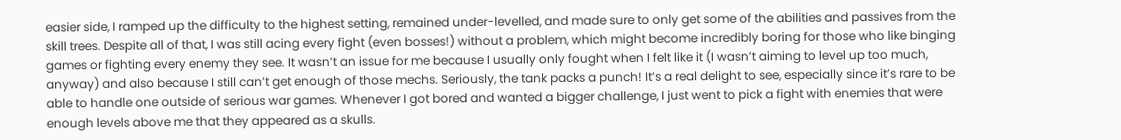easier side, I ramped up the difficulty to the highest setting, remained under-levelled, and made sure to only get some of the abilities and passives from the skill trees. Despite all of that, I was still acing every fight (even bosses!) without a problem, which might become incredibly boring for those who like binging games or fighting every enemy they see. It wasn’t an issue for me because I usually only fought when I felt like it (I wasn’t aiming to level up too much, anyway) and also because I still can’t get enough of those mechs. Seriously, the tank packs a punch! It’s a real delight to see, especially since it’s rare to be able to handle one outside of serious war games. Whenever I got bored and wanted a bigger challenge, I just went to pick a fight with enemies that were enough levels above me that they appeared as a skulls.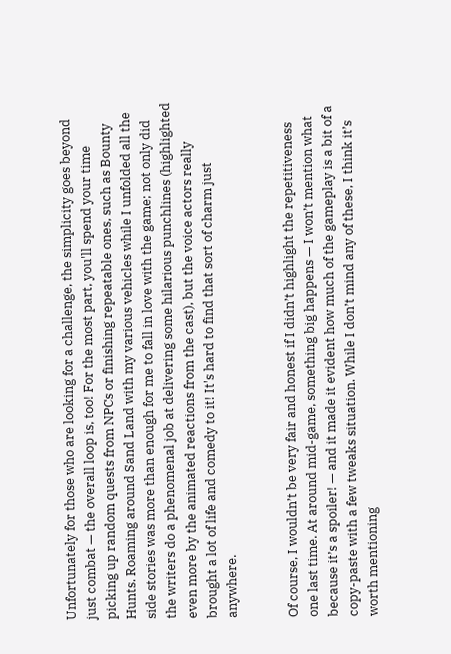Unfortunately for those who are looking for a challenge, the simplicity goes beyond just combat — the overall loop is, too! For the most part, you'll spend your time picking up random quests from NPCs or finishing repeatable ones, such as Bounty Hunts. Roaming around Sand Land with my various vehicles while I unfolded all the side stories was more than enough for me to fall in love with the game; not only did the writers do a phenomenal job at delivering some hilarious punchlines (highlighted even more by the animated reactions from the cast), but the voice actors really brought a lot of life and comedy to it! It's hard to find that sort of charm just anywhere.


Of course, I wouldn’t be very fair and honest if I didn’t highlight the repetitiveness one last time. At around mid-game, something big happens — I won’t mention what because it’s a spoiler! — and it made it evident how much of the gameplay is a bit of a copy-paste with a few tweaks situation. While I don’t mind any of these, I think it’s worth mentioning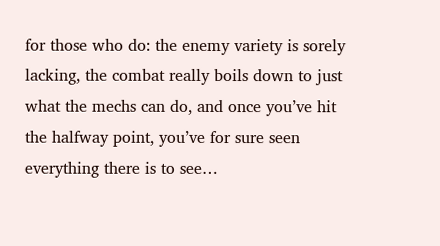for those who do: the enemy variety is sorely lacking, the combat really boils down to just what the mechs can do, and once you’ve hit the halfway point, you’ve for sure seen everything there is to see…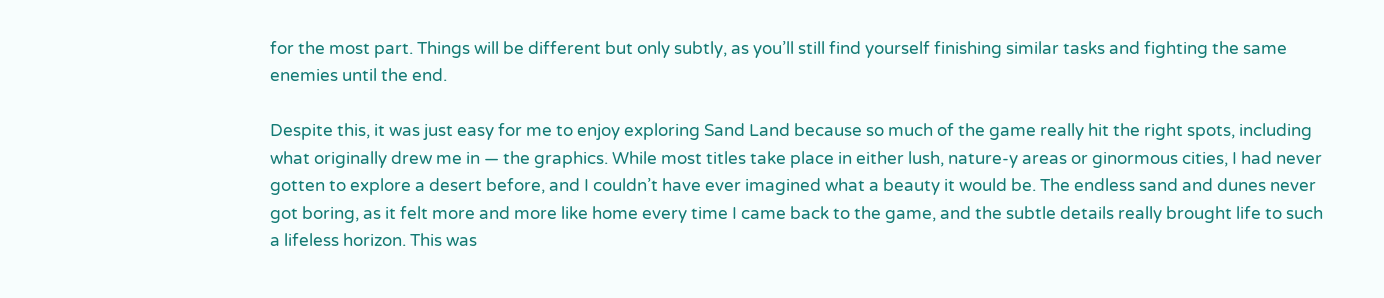for the most part. Things will be different but only subtly, as you’ll still find yourself finishing similar tasks and fighting the same enemies until the end.

Despite this, it was just easy for me to enjoy exploring Sand Land because so much of the game really hit the right spots, including what originally drew me in — the graphics. While most titles take place in either lush, nature-y areas or ginormous cities, I had never gotten to explore a desert before, and I couldn’t have ever imagined what a beauty it would be. The endless sand and dunes never got boring, as it felt more and more like home every time I came back to the game, and the subtle details really brought life to such a lifeless horizon. This was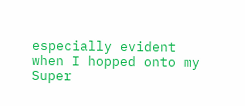especially evident when I hopped onto my Super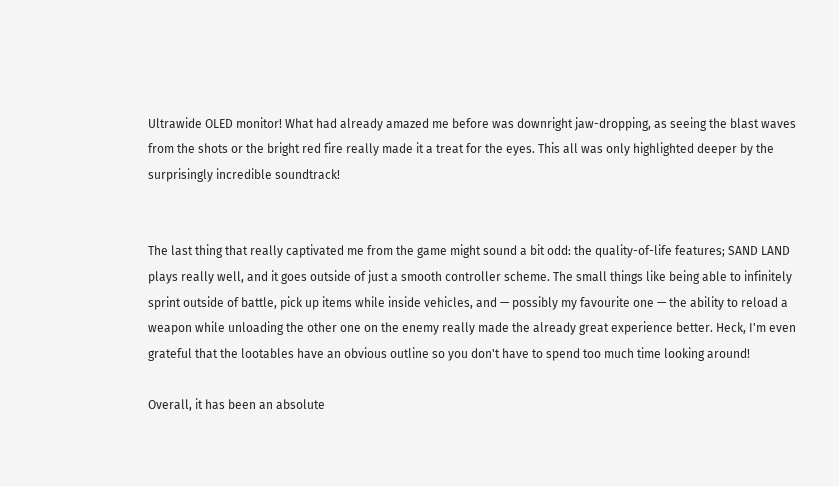Ultrawide OLED monitor! What had already amazed me before was downright jaw-dropping, as seeing the blast waves from the shots or the bright red fire really made it a treat for the eyes. This all was only highlighted deeper by the surprisingly incredible soundtrack!


The last thing that really captivated me from the game might sound a bit odd: the quality-of-life features; SAND LAND plays really well, and it goes outside of just a smooth controller scheme. The small things like being able to infinitely sprint outside of battle, pick up items while inside vehicles, and — possibly my favourite one — the ability to reload a weapon while unloading the other one on the enemy really made the already great experience better. Heck, I'm even grateful that the lootables have an obvious outline so you don't have to spend too much time looking around!

Overall, it has been an absolute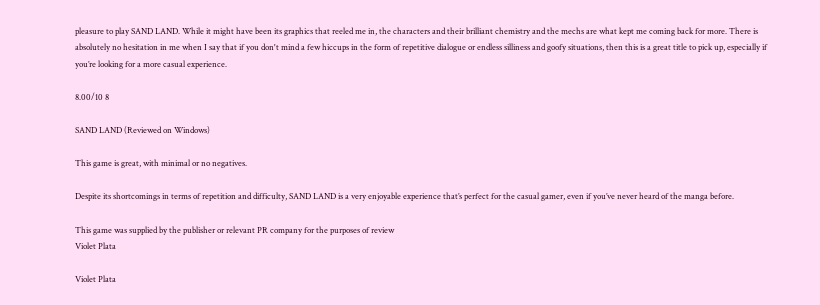pleasure to play SAND LAND. While it might have been its graphics that reeled me in, the characters and their brilliant chemistry and the mechs are what kept me coming back for more. There is absolutely no hesitation in me when I say that if you don't mind a few hiccups in the form of repetitive dialogue or endless silliness and goofy situations, then this is a great title to pick up, especially if you’re looking for a more casual experience.

8.00/10 8

SAND LAND (Reviewed on Windows)

This game is great, with minimal or no negatives.

Despite its shortcomings in terms of repetition and difficulty, SAND LAND is a very enjoyable experience that’s perfect for the casual gamer, even if you’ve never heard of the manga before.

This game was supplied by the publisher or relevant PR company for the purposes of review
Violet Plata

Violet Plata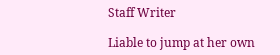Staff Writer

Liable to jump at her own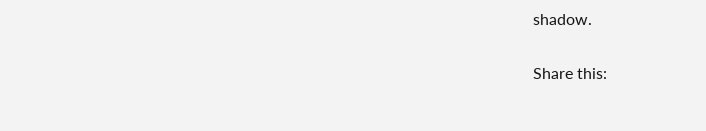shadow.

Share this: